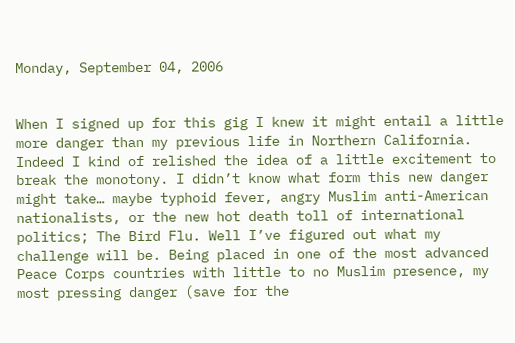Monday, September 04, 2006


When I signed up for this gig I knew it might entail a little more danger than my previous life in Northern California. Indeed I kind of relished the idea of a little excitement to break the monotony. I didn’t know what form this new danger might take… maybe typhoid fever, angry Muslim anti-American nationalists, or the new hot death toll of international politics; The Bird Flu. Well I’ve figured out what my challenge will be. Being placed in one of the most advanced Peace Corps countries with little to no Muslim presence, my most pressing danger (save for the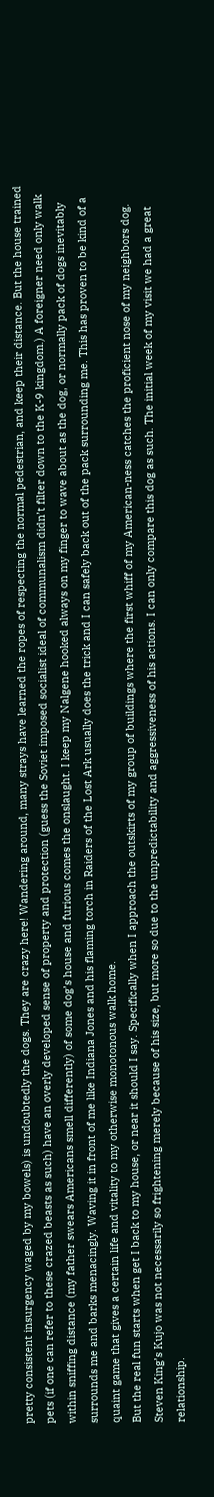pretty consistent insurgency waged by my bowels) is undoubtedly the dogs. They are crazy here! Wandering around, many strays have learned the ropes of respecting the normal pedestrian, and keep their distance. But the house trained pets (if one can refer to these crazed beasts as such) have an overly developed sense of property and protection (guess the Soviet imposed socialist ideal of communalism didn’t filter down to the K-9 kingdom.) A foreigner need only walk within sniffing distance (my father swears Americans smell differently) of some dog’s house and furious comes the onslaught. I keep my Nalgene hooked always on my finger to wave about as the dog, or normally pack of dogs inevitably surrounds me and barks menacingly. Waving it in front of me like Indiana Jones and his flaming torch in Raiders of the Lost Ark usually does the trick and I can safely back out of the pack surrounding me. This has proven to be kind of a quaint game that gives a certain life and vitality to my otherwise monotonous walk home.
But the real fun starts when get I back to my house, or near it should I say. Specifically when I approach the outskirts of my group of buildings where the first whiff of my American-ness catches the proficient nose of my neighbors dog. Steven King’s Kujo was not necessarily so frightening merely because of his size, but more so due to the unpredictability and aggressiveness of his actions. I can only compare this dog as such. The initial week of my visit we had a great relationship.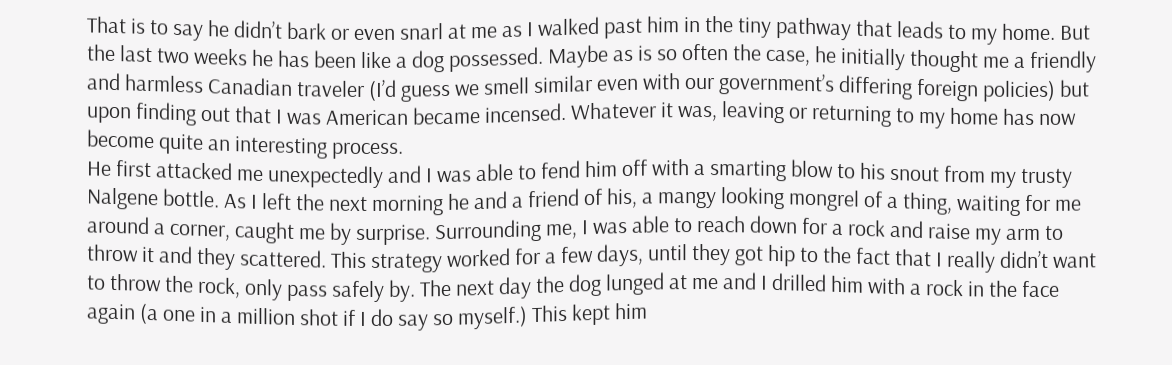That is to say he didn’t bark or even snarl at me as I walked past him in the tiny pathway that leads to my home. But the last two weeks he has been like a dog possessed. Maybe as is so often the case, he initially thought me a friendly and harmless Canadian traveler (I’d guess we smell similar even with our government’s differing foreign policies) but upon finding out that I was American became incensed. Whatever it was, leaving or returning to my home has now become quite an interesting process.
He first attacked me unexpectedly and I was able to fend him off with a smarting blow to his snout from my trusty Nalgene bottle. As I left the next morning he and a friend of his, a mangy looking mongrel of a thing, waiting for me around a corner, caught me by surprise. Surrounding me, I was able to reach down for a rock and raise my arm to throw it and they scattered. This strategy worked for a few days, until they got hip to the fact that I really didn’t want to throw the rock, only pass safely by. The next day the dog lunged at me and I drilled him with a rock in the face again (a one in a million shot if I do say so myself.) This kept him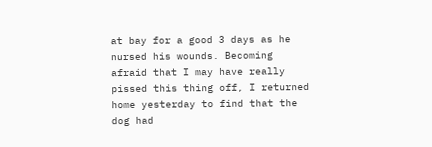at bay for a good 3 days as he nursed his wounds. Becoming afraid that I may have really pissed this thing off, I returned home yesterday to find that the dog had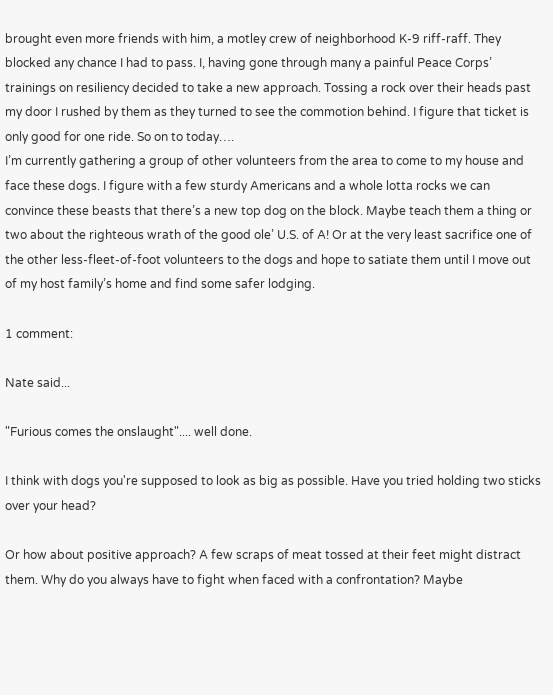brought even more friends with him, a motley crew of neighborhood K-9 riff-raff. They blocked any chance I had to pass. I, having gone through many a painful Peace Corps’ trainings on resiliency decided to take a new approach. Tossing a rock over their heads past my door I rushed by them as they turned to see the commotion behind. I figure that ticket is only good for one ride. So on to today….
I’m currently gathering a group of other volunteers from the area to come to my house and face these dogs. I figure with a few sturdy Americans and a whole lotta rocks we can convince these beasts that there’s a new top dog on the block. Maybe teach them a thing or two about the righteous wrath of the good ole’ U.S. of A! Or at the very least sacrifice one of the other less-fleet-of-foot volunteers to the dogs and hope to satiate them until I move out of my host family’s home and find some safer lodging.

1 comment:

Nate said...

"Furious comes the onslaught".... well done.

I think with dogs you're supposed to look as big as possible. Have you tried holding two sticks over your head?

Or how about positive approach? A few scraps of meat tossed at their feet might distract them. Why do you always have to fight when faced with a confrontation? Maybe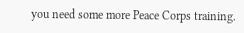you need some more Peace Corps training.